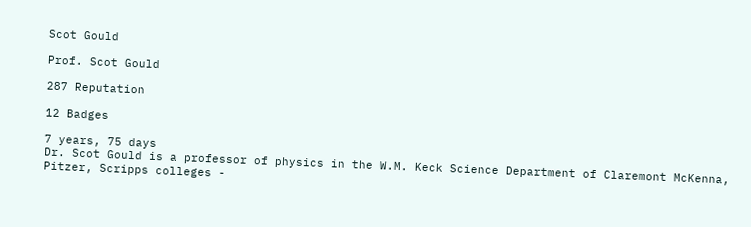Scot Gould

Prof. Scot Gould

287 Reputation

12 Badges

7 years, 75 days
Dr. Scot Gould is a professor of physics in the W.M. Keck Science Department of Claremont McKenna, Pitzer, Scripps colleges -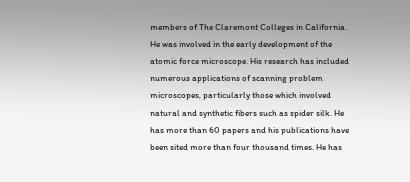members of The Claremont Colleges in California. He was involved in the early development of the atomic force microscope. His research has included numerous applications of scanning problem microscopes, particularly those which involved natural and synthetic fibers such as spider silk. He has more than 60 papers and his publications have been sited more than four thousand times. He has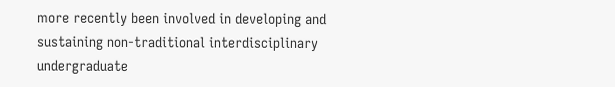more recently been involved in developing and sustaining non-traditional interdisciplinary undergraduate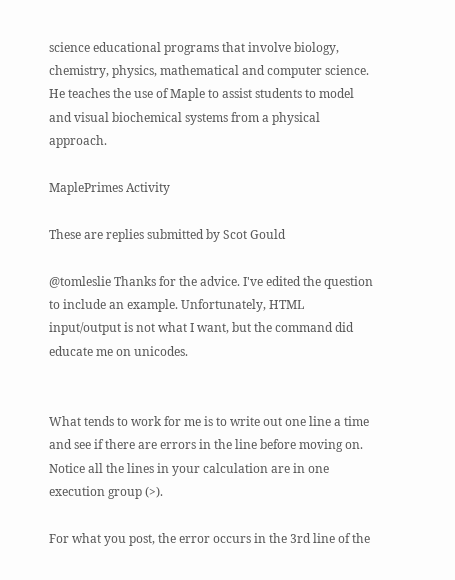science educational programs that involve biology, chemistry, physics, mathematical and computer science. He teaches the use of Maple to assist students to model and visual biochemical systems from a physical approach.

MaplePrimes Activity

These are replies submitted by Scot Gould

@tomleslie Thanks for the advice. I've edited the question to include an example. Unfortunately, HTML input/output is not what I want, but the command did educate me on unicodes.


What tends to work for me is to write out one line a time and see if there are errors in the line before moving on. Notice all the lines in your calculation are in one execution group (>).

For what you post, the error occurs in the 3rd line of the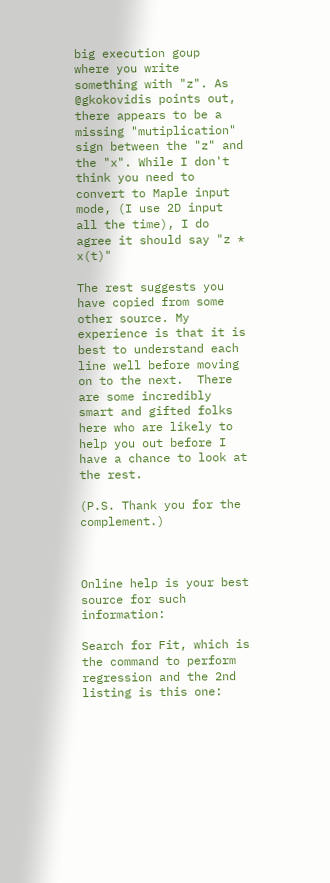big execution goup  where you write something with "z". As @gkokovidis points out, there appears to be a missing "mutiplication" sign between the "z" and the "x". While I don't think you need to convert to Maple input mode, (I use 2D input all the time), I do agree it should say "z * x(t)"

The rest suggests you have copied from some other source. My experience is that it is best to understand each line well before moving on to the next.  There are some incredibly smart and gifted folks here who are likely to help you out before I have a chance to look at the rest.

(P.S. Thank you for the complement.)



Online help is your best source for such information:

Search for Fit, which is the command to perform regression and the 2nd listing is this one: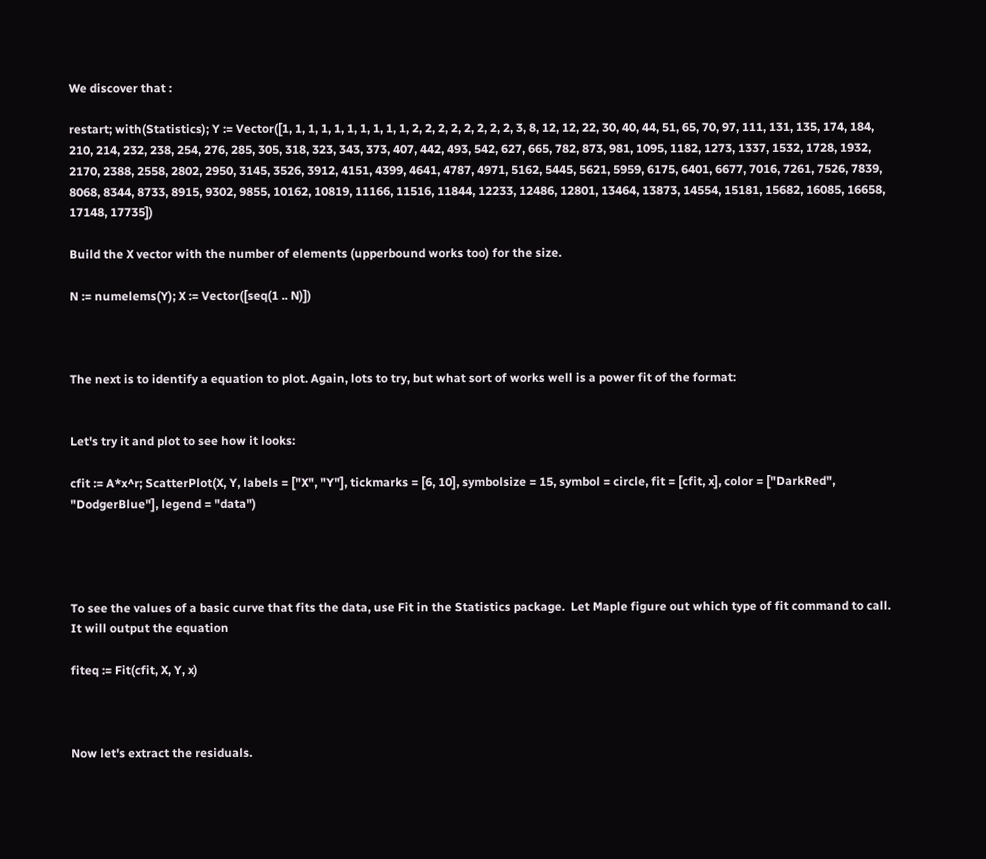We discover that :

restart; with(Statistics); Y := Vector([1, 1, 1, 1, 1, 1, 1, 1, 1, 1, 2, 2, 2, 2, 2, 2, 2, 2, 3, 8, 12, 12, 22, 30, 40, 44, 51, 65, 70, 97, 111, 131, 135, 174, 184, 210, 214, 232, 238, 254, 276, 285, 305, 318, 323, 343, 373, 407, 442, 493, 542, 627, 665, 782, 873, 981, 1095, 1182, 1273, 1337, 1532, 1728, 1932, 2170, 2388, 2558, 2802, 2950, 3145, 3526, 3912, 4151, 4399, 4641, 4787, 4971, 5162, 5445, 5621, 5959, 6175, 6401, 6677, 7016, 7261, 7526, 7839, 8068, 8344, 8733, 8915, 9302, 9855, 10162, 10819, 11166, 11516, 11844, 12233, 12486, 12801, 13464, 13873, 14554, 15181, 15682, 16085, 16658, 17148, 17735])

Build the X vector with the number of elements (upperbound works too) for the size.

N := numelems(Y); X := Vector([seq(1 .. N)])



The next is to identify a equation to plot. Again, lots to try, but what sort of works well is a power fit of the format:


Let's try it and plot to see how it looks:

cfit := A*x^r; ScatterPlot(X, Y, labels = ["X", "Y"], tickmarks = [6, 10], symbolsize = 15, symbol = circle, fit = [cfit, x], color = ["DarkRed", "DodgerBlue"], legend = "data")




To see the values of a basic curve that fits the data, use Fit in the Statistics package.  Let Maple figure out which type of fit command to call. It will output the equation

fiteq := Fit(cfit, X, Y, x)



Now let's extract the residuals.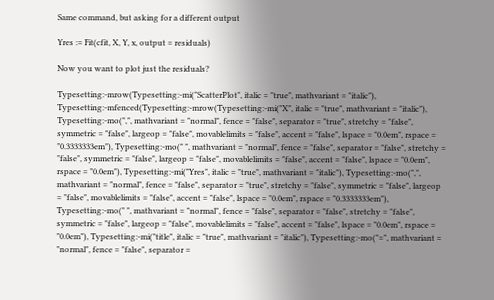Same command, but asking for a different output

Yres := Fit(cfit, X, Y, x, output = residuals)

Now you want to plot just the residuals?

Typesetting:-mrow(Typesetting:-mi("ScatterPlot", italic = "true", mathvariant = "italic"), Typesetting:-mfenced(Typesetting:-mrow(Typesetting:-mi("X", italic = "true", mathvariant = "italic"), Typesetting:-mo(",", mathvariant = "normal", fence = "false", separator = "true", stretchy = "false", symmetric = "false", largeop = "false", movablelimits = "false", accent = "false", lspace = "0.0em", rspace = "0.3333333em"), Typesetting:-mo(" ", mathvariant = "normal", fence = "false", separator = "false", stretchy = "false", symmetric = "false", largeop = "false", movablelimits = "false", accent = "false", lspace = "0.0em", rspace = "0.0em"), Typesetting:-mi("Yres", italic = "true", mathvariant = "italic"), Typesetting:-mo(",", mathvariant = "normal", fence = "false", separator = "true", stretchy = "false", symmetric = "false", largeop = "false", movablelimits = "false", accent = "false", lspace = "0.0em", rspace = "0.3333333em"), Typesetting:-mo(" ", mathvariant = "normal", fence = "false", separator = "false", stretchy = "false", symmetric = "false", largeop = "false", movablelimits = "false", accent = "false", lspace = "0.0em", rspace = "0.0em"), Typesetting:-mi("title", italic = "true", mathvariant = "italic"), Typesetting:-mo("=", mathvariant = "normal", fence = "false", separator =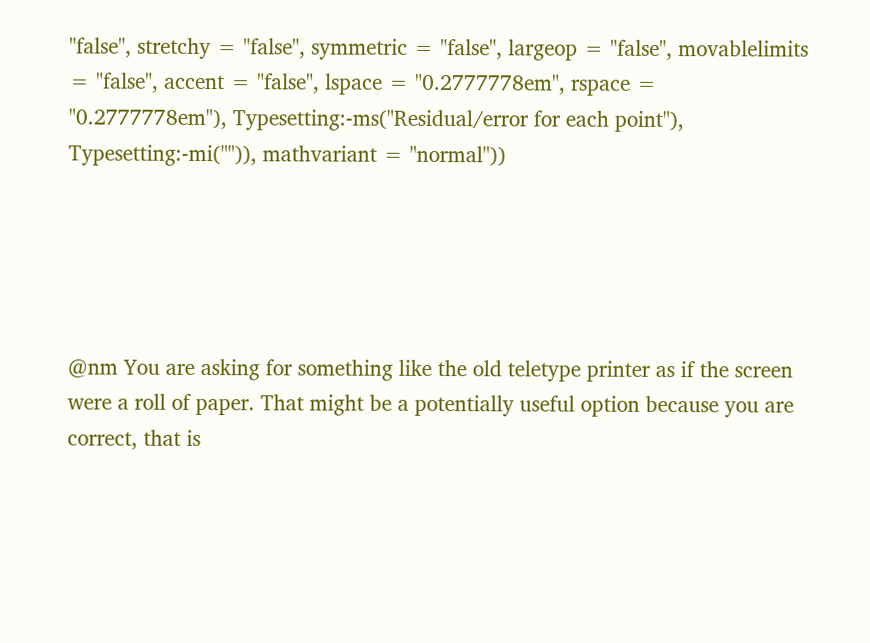"false", stretchy = "false", symmetric = "false", largeop = "false", movablelimits = "false", accent = "false", lspace = "0.2777778em", rspace = "0.2777778em"), Typesetting:-ms("Residual/error for each point"), Typesetting:-mi("")), mathvariant = "normal"))





@nm You are asking for something like the old teletype printer as if the screen were a roll of paper. That might be a potentially useful option because you are correct, that is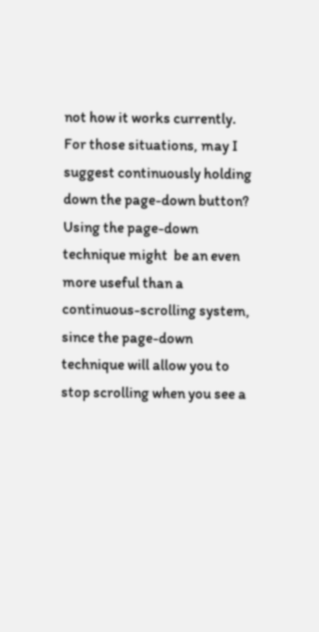not how it works currently. For those situations, may I suggest continuously holding down the page-down button?  Using the page-down technique might  be an even more useful than a continuous-scrolling system, since the page-down technique will allow you to stop scrolling when you see a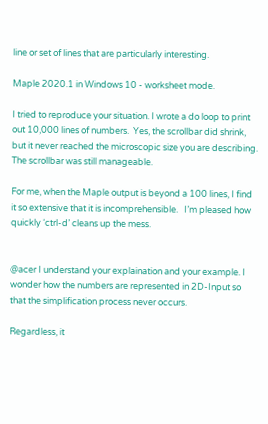line or set of lines that are particularly interesting.

Maple 2020.1 in Windows 10 - worksheet mode.

I tried to reproduce your situation. I wrote a do loop to print out 10,000 lines of numbers.  Yes, the scrollbar did shrink, but it never reached the microscopic size you are describing. The scrollbar was still manageable.

For me, when the Maple output is beyond a 100 lines, I find it so extensive that it is incomprehensible.   I’m pleased how quickly ‘ctrl-d’ cleans up the mess.


@acer I understand your explaination and your example. I wonder how the numbers are represented in 2D-Input so that the simplification process never occurs.

Regardless, it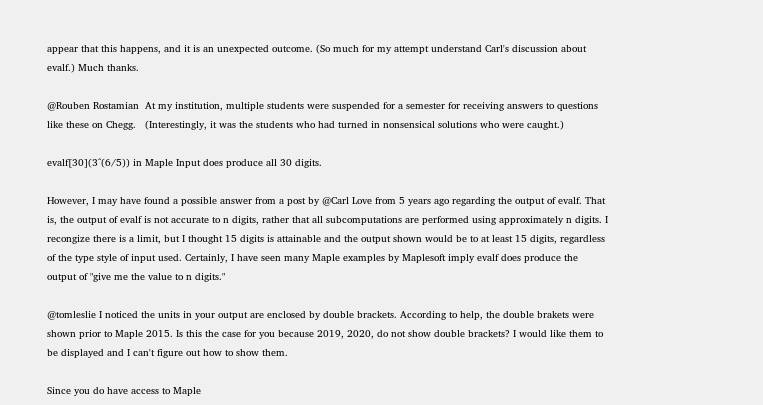appear that this happens, and it is an unexpected outcome. (So much for my attempt understand Carl's discussion about evalf.) Much thanks.

@Rouben Rostamian  At my institution, multiple students were suspended for a semester for receiving answers to questions like these on Chegg.   (Interestingly, it was the students who had turned in nonsensical solutions who were caught.)

evalf[30](3^(6/5)) in Maple Input does produce all 30 digits.

However, I may have found a possible answer from a post by @Carl Love from 5 years ago regarding the output of evalf. That is, the output of evalf is not accurate to n digits, rather that all subcomputations are performed using approximately n digits. I recongize there is a limit, but I thought 15 digits is attainable and the output shown would be to at least 15 digits, regardless of the type style of input used. Certainly, I have seen many Maple examples by Maplesoft imply evalf does produce the output of "give me the value to n digits."

@tomleslie I noticed the units in your output are enclosed by double brackets. According to help, the double brakets were shown prior to Maple 2015. Is this the case for you because 2019, 2020, do not show double brackets? I would like them to be displayed and I can't figure out how to show them.

Since you do have access to Maple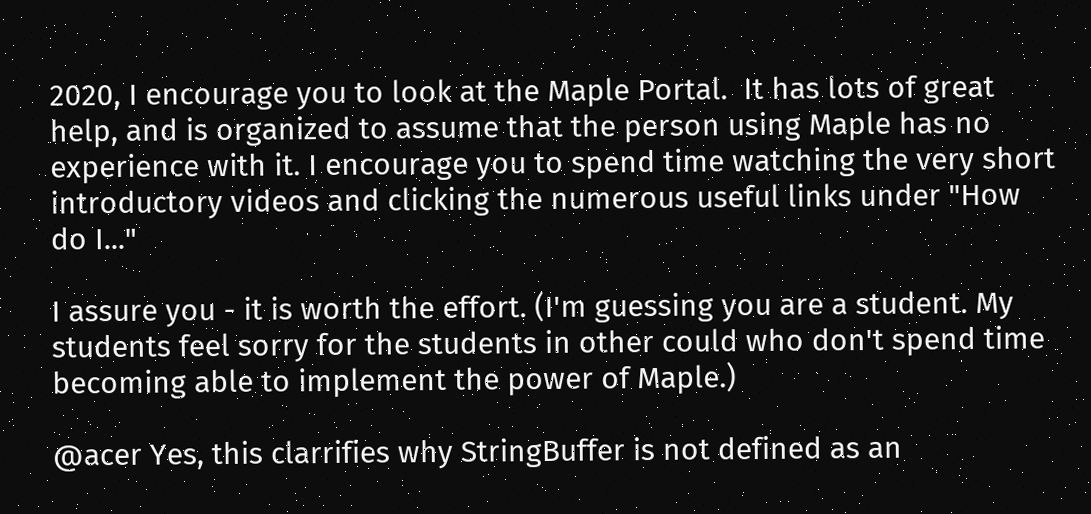2020, I encourage you to look at the Maple Portal.  It has lots of great help, and is organized to assume that the person using Maple has no experience with it. I encourage you to spend time watching the very short introductory videos and clicking the numerous useful links under "How do I..."

I assure you - it is worth the effort. (I'm guessing you are a student. My students feel sorry for the students in other could who don't spend time becoming able to implement the power of Maple.)

@acer Yes, this clarrifies why StringBuffer is not defined as an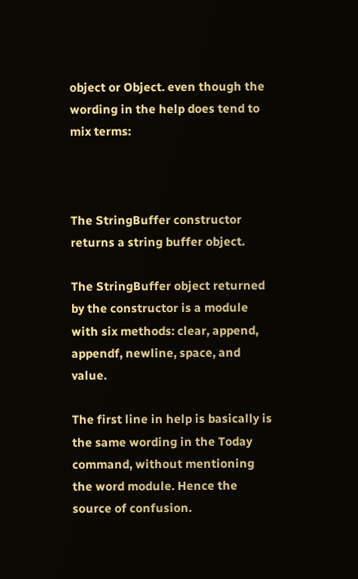object or Object. even though the wording in the help does tend to mix terms:



The StringBuffer constructor returns a string buffer object.

The StringBuffer object returned by the constructor is a module with six methods: clear, append, appendf, newline, space, and value.

The first line in help is basically is the same wording in the Today command, without mentioning the word module. Hence the source of confusion.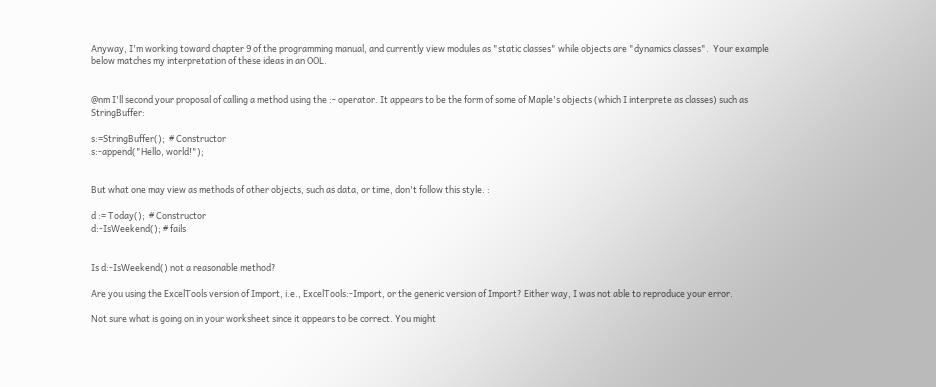Anyway, I'm working toward chapter 9 of the programming manual, and currently view modules as "static classes" while objects are "dynamics classes".  Your example below matches my interpretation of these ideas in an OOL.


@nm I'll second your proposal of calling a method using the :- operator. It appears to be the form of some of Maple's objects (which I interprete as classes) such as StringBuffer:

s:=StringBuffer();  # Constructor
s:-append("Hello, world!");


But what one may view as methods of other objects, such as data, or time, don't follow this style. :

d := Today();  # Constructor
d:-IsWeekend(); # fails


Is d:-IsWeekend() not a reasonable method?

Are you using the ExcelTools version of Import, i.e., ExcelTools:-Import, or the generic version of Import? Either way, I was not able to reproduce your error.

Not sure what is going on in your worksheet since it appears to be correct. You might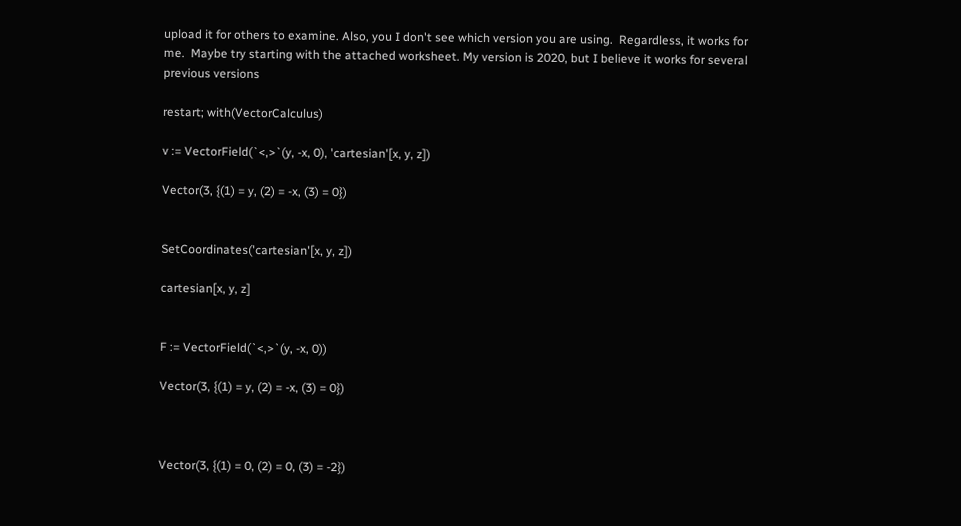upload it for others to examine. Also, you I don't see which version you are using.  Regardless, it works for me.  Maybe try starting with the attached worksheet. My version is 2020, but I believe it works for several previous versions

restart; with(VectorCalculus)

v := VectorField(`<,>`(y, -x, 0), 'cartesian'[x, y, z])

Vector(3, {(1) = y, (2) = -x, (3) = 0})


SetCoordinates('cartesian'[x, y, z])

cartesian[x, y, z]


F := VectorField(`<,>`(y, -x, 0))

Vector(3, {(1) = y, (2) = -x, (3) = 0})



Vector(3, {(1) = 0, (2) = 0, (3) = -2})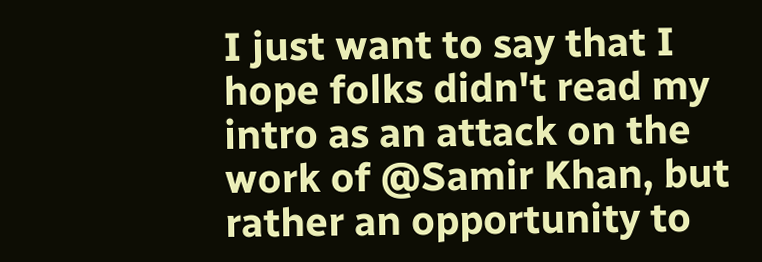I just want to say that I hope folks didn't read my intro as an attack on the work of @Samir Khan, but rather an opportunity to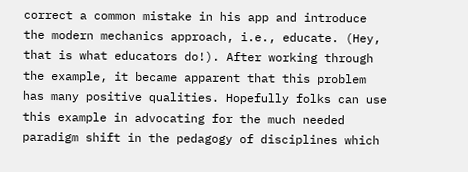correct a common mistake in his app and introduce the modern mechanics approach, i.e., educate. (Hey, that is what educators do!). After working through the example, it became apparent that this problem has many positive qualities. Hopefully folks can use this example in advocating for the much needed paradigm shift in the pedagogy of disciplines which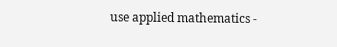use applied mathematics -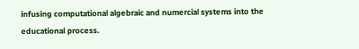infusing computational algebraic and numercial systems into the educational process.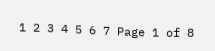1 2 3 4 5 6 7 Page 1 of 8